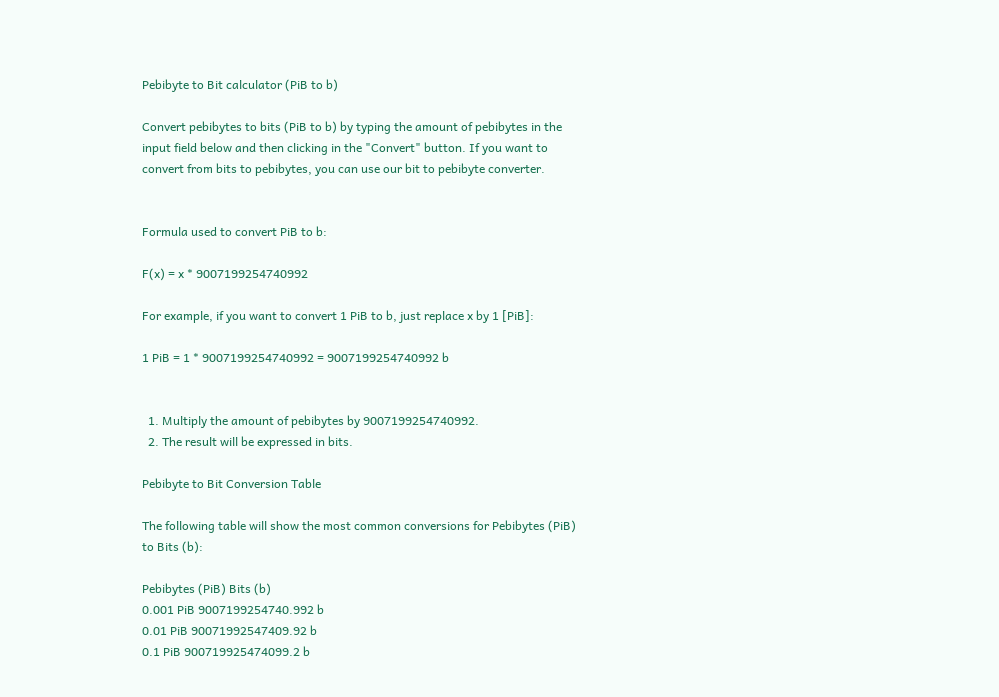Pebibyte to Bit calculator (PiB to b)

Convert pebibytes to bits (PiB to b) by typing the amount of pebibytes in the input field below and then clicking in the "Convert" button. If you want to convert from bits to pebibytes, you can use our bit to pebibyte converter.


Formula used to convert PiB to b:

F(x) = x * 9007199254740992

For example, if you want to convert 1 PiB to b, just replace x by 1 [PiB]:

1 PiB = 1 * 9007199254740992 = 9007199254740992 b


  1. Multiply the amount of pebibytes by 9007199254740992.
  2. The result will be expressed in bits.

Pebibyte to Bit Conversion Table

The following table will show the most common conversions for Pebibytes (PiB) to Bits (b):

Pebibytes (PiB) Bits (b)
0.001 PiB 9007199254740.992 b
0.01 PiB 90071992547409.92 b
0.1 PiB 900719925474099.2 b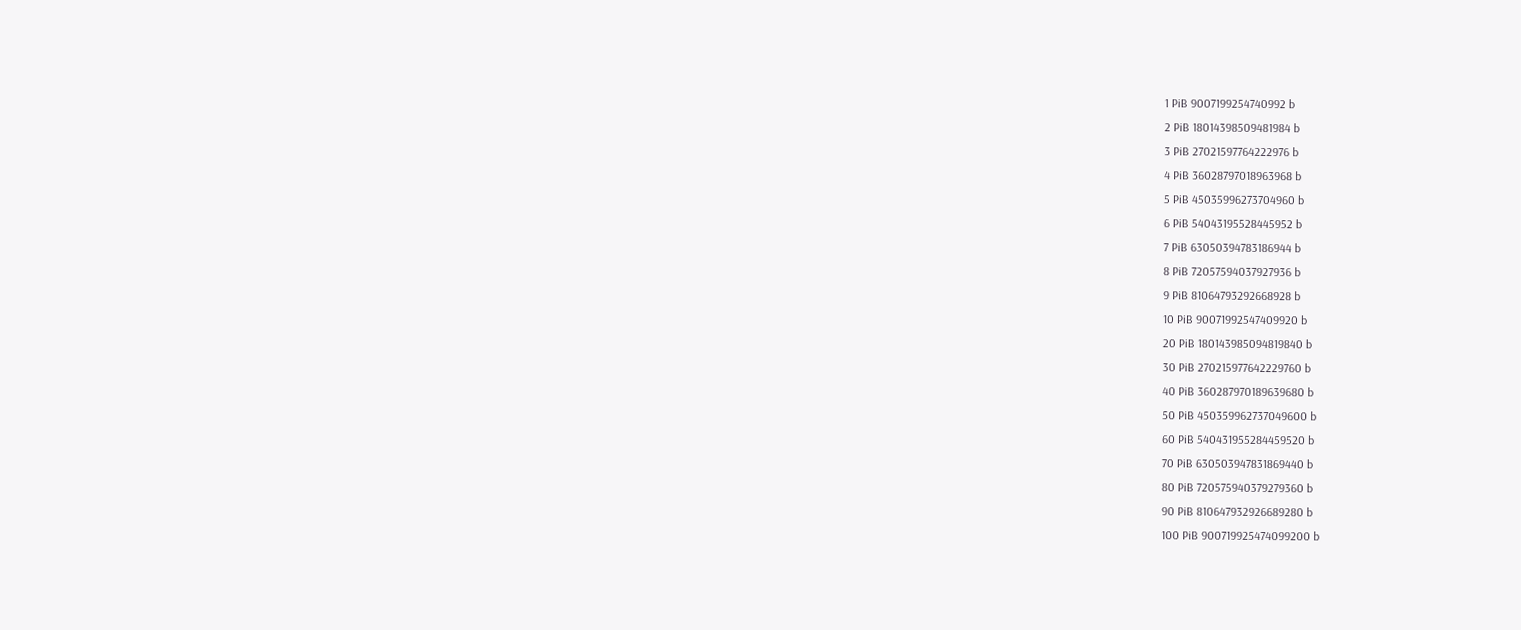1 PiB 9007199254740992 b
2 PiB 18014398509481984 b
3 PiB 27021597764222976 b
4 PiB 36028797018963968 b
5 PiB 45035996273704960 b
6 PiB 54043195528445952 b
7 PiB 63050394783186944 b
8 PiB 72057594037927936 b
9 PiB 81064793292668928 b
10 PiB 90071992547409920 b
20 PiB 180143985094819840 b
30 PiB 270215977642229760 b
40 PiB 360287970189639680 b
50 PiB 450359962737049600 b
60 PiB 540431955284459520 b
70 PiB 630503947831869440 b
80 PiB 720575940379279360 b
90 PiB 810647932926689280 b
100 PiB 900719925474099200 b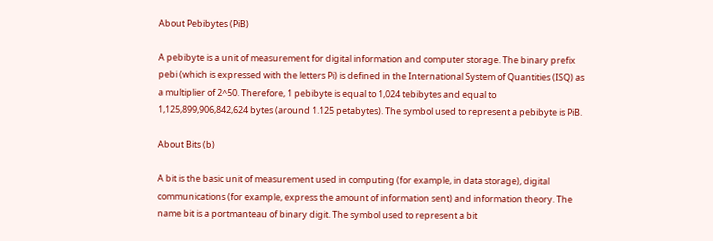About Pebibytes (PiB)

A pebibyte is a unit of measurement for digital information and computer storage. The binary prefix pebi (which is expressed with the letters Pi) is defined in the International System of Quantities (ISQ) as a multiplier of 2^50. Therefore, 1 pebibyte is equal to 1,024 tebibytes and equal to 1,125,899,906,842,624 bytes (around 1.125 petabytes). The symbol used to represent a pebibyte is PiB.

About Bits (b)

A bit is the basic unit of measurement used in computing (for example, in data storage), digital communications (for example, express the amount of information sent) and information theory. The name bit is a portmanteau of binary digit. The symbol used to represent a bit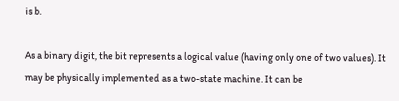is b.

As a binary digit, the bit represents a logical value (having only one of two values). It may be physically implemented as a two-state machine. It can be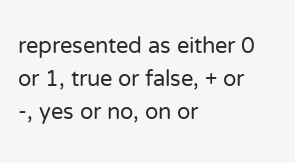represented as either 0 or 1, true or false, + or -, yes or no, on or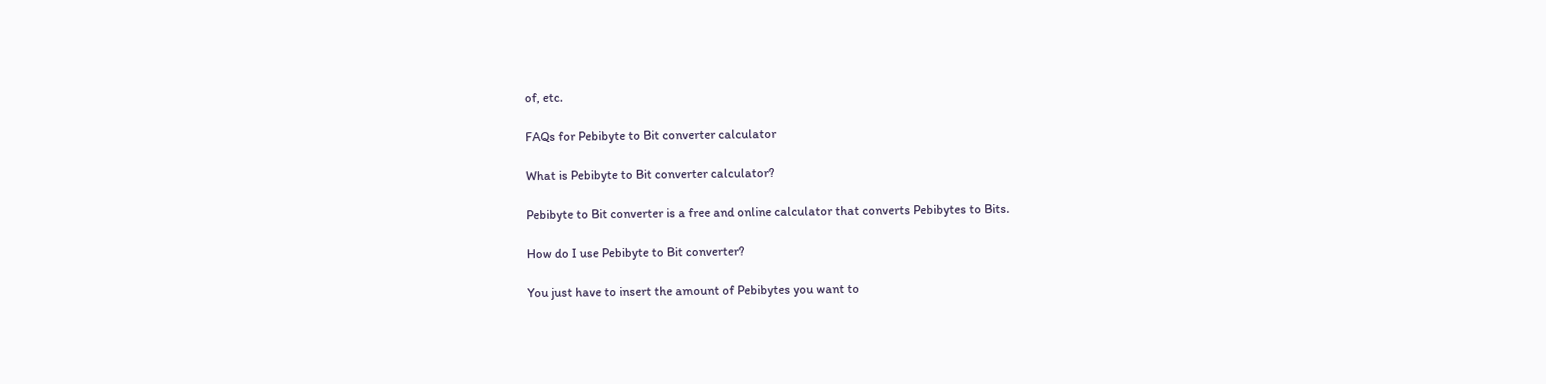of, etc.

FAQs for Pebibyte to Bit converter calculator

What is Pebibyte to Bit converter calculator?

Pebibyte to Bit converter is a free and online calculator that converts Pebibytes to Bits.

How do I use Pebibyte to Bit converter?

You just have to insert the amount of Pebibytes you want to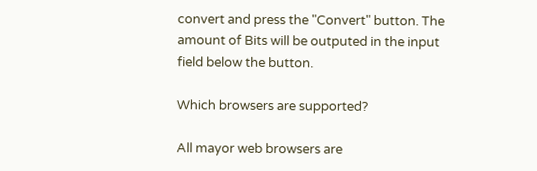convert and press the "Convert" button. The amount of Bits will be outputed in the input field below the button.

Which browsers are supported?

All mayor web browsers are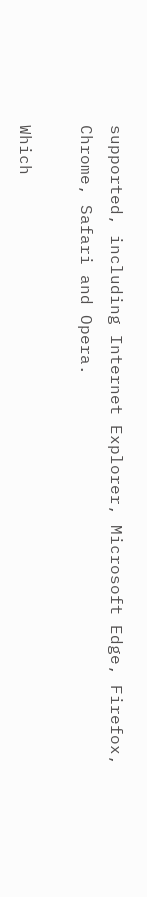supported, including Internet Explorer, Microsoft Edge, Firefox, Chrome, Safari and Opera.

Which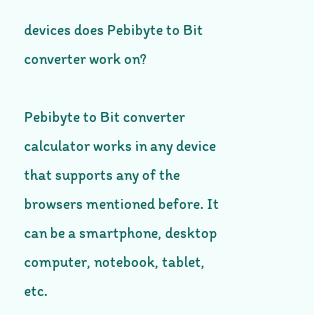devices does Pebibyte to Bit converter work on?

Pebibyte to Bit converter calculator works in any device that supports any of the browsers mentioned before. It can be a smartphone, desktop computer, notebook, tablet, etc.